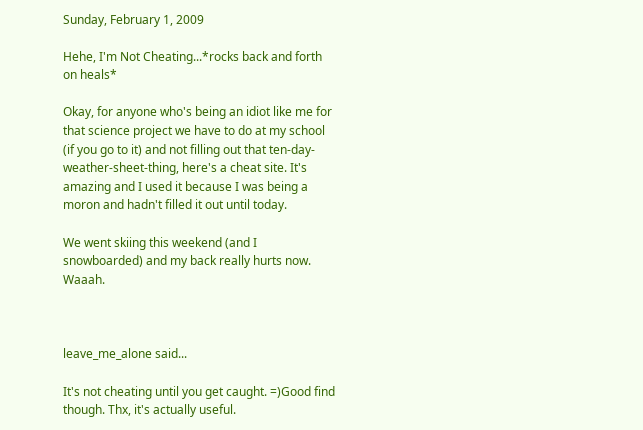Sunday, February 1, 2009

Hehe, I'm Not Cheating...*rocks back and forth on heals*

Okay, for anyone who's being an idiot like me for that science project we have to do at my school (if you go to it) and not filling out that ten-day-weather-sheet-thing, here's a cheat site. It's amazing and I used it because I was being a moron and hadn't filled it out until today.

We went skiing this weekend (and I snowboarded) and my back really hurts now. Waaah.



leave_me_alone said...

It's not cheating until you get caught. =)Good find though. Thx, it's actually useful.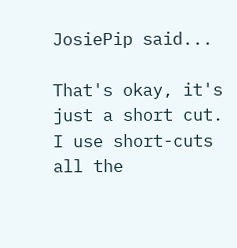JosiePip said...

That's okay, it's just a short cut. I use short-cuts all the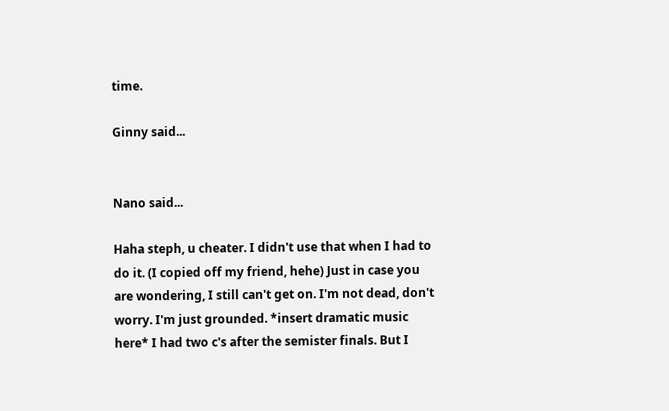time.

Ginny said...


Nano said...

Haha steph, u cheater. I didn't use that when I had to do it. (I copied off my friend, hehe) Just in case you are wondering, I still can't get on. I'm not dead, don't worry. I'm just grounded. *insert dramatic music here* I had two c's after the semister finals. But I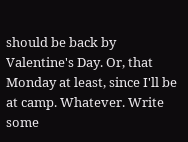should be back by Valentine's Day. Or, that Monday at least, since I'll be at camp. Whatever. Write some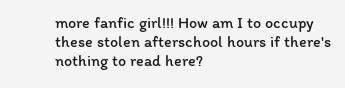more fanfic girl!!! How am I to occupy these stolen afterschool hours if there's nothing to read here?